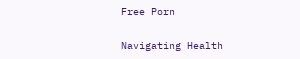Free Porn

Navigating Health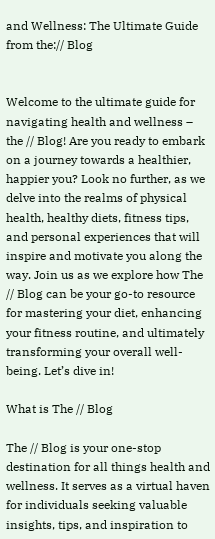and Wellness: The Ultimate Guide from the:// Blog


Welcome to the ultimate guide for navigating health and wellness – the // Blog! Are you ready to embark on a journey towards a healthier, happier you? Look no further, as we delve into the realms of physical health, healthy diets, fitness tips, and personal experiences that will inspire and motivate you along the way. Join us as we explore how The // Blog can be your go-to resource for mastering your diet, enhancing your fitness routine, and ultimately transforming your overall well-being. Let’s dive in!

What is The // Blog

The // Blog is your one-stop destination for all things health and wellness. It serves as a virtual haven for individuals seeking valuable insights, tips, and inspiration to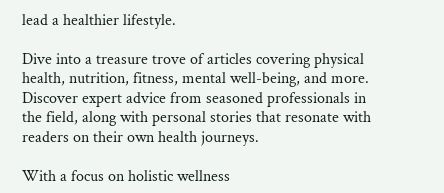lead a healthier lifestyle.

Dive into a treasure trove of articles covering physical health, nutrition, fitness, mental well-being, and more. Discover expert advice from seasoned professionals in the field, along with personal stories that resonate with readers on their own health journeys.

With a focus on holistic wellness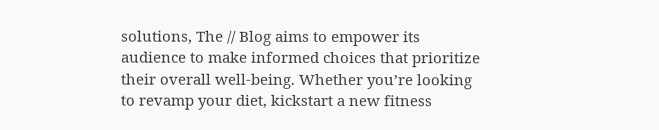solutions, The // Blog aims to empower its audience to make informed choices that prioritize their overall well-being. Whether you’re looking to revamp your diet, kickstart a new fitness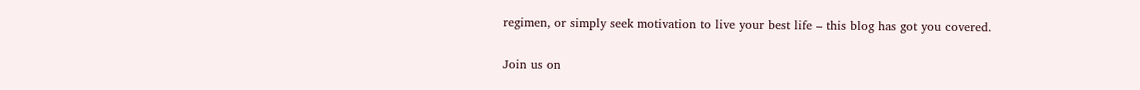regimen, or simply seek motivation to live your best life – this blog has got you covered.

Join us on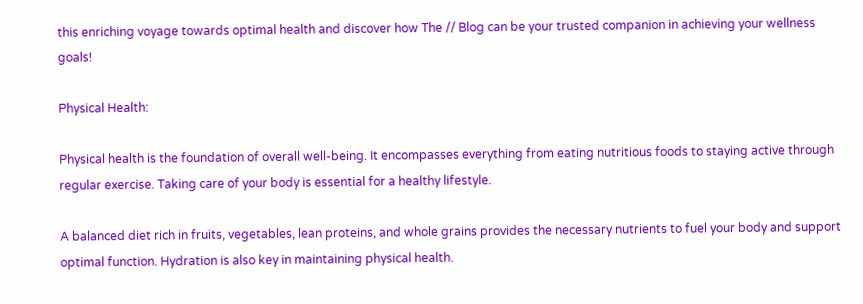this enriching voyage towards optimal health and discover how The // Blog can be your trusted companion in achieving your wellness goals!

Physical Health:

Physical health is the foundation of overall well-being. It encompasses everything from eating nutritious foods to staying active through regular exercise. Taking care of your body is essential for a healthy lifestyle.

A balanced diet rich in fruits, vegetables, lean proteins, and whole grains provides the necessary nutrients to fuel your body and support optimal function. Hydration is also key in maintaining physical health.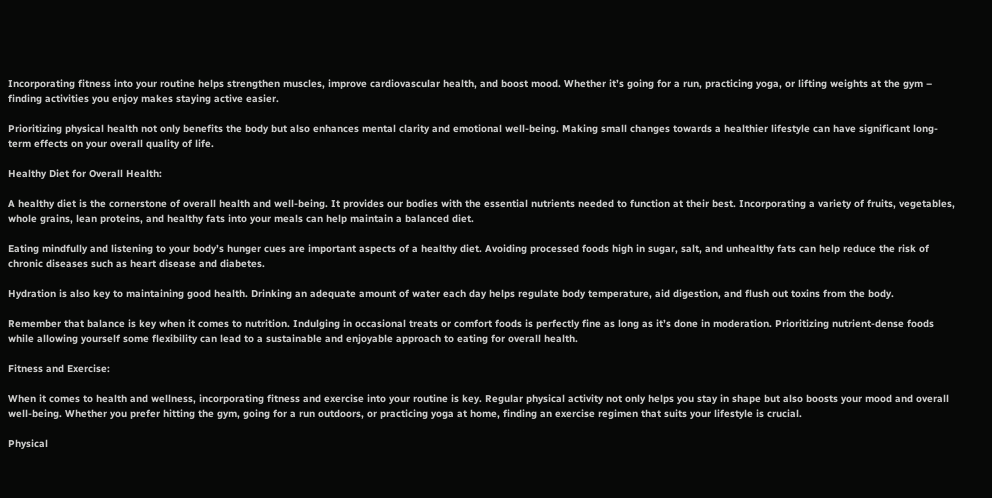Incorporating fitness into your routine helps strengthen muscles, improve cardiovascular health, and boost mood. Whether it’s going for a run, practicing yoga, or lifting weights at the gym – finding activities you enjoy makes staying active easier.

Prioritizing physical health not only benefits the body but also enhances mental clarity and emotional well-being. Making small changes towards a healthier lifestyle can have significant long-term effects on your overall quality of life.

Healthy Diet for Overall Health:

A healthy diet is the cornerstone of overall health and well-being. It provides our bodies with the essential nutrients needed to function at their best. Incorporating a variety of fruits, vegetables, whole grains, lean proteins, and healthy fats into your meals can help maintain a balanced diet.

Eating mindfully and listening to your body’s hunger cues are important aspects of a healthy diet. Avoiding processed foods high in sugar, salt, and unhealthy fats can help reduce the risk of chronic diseases such as heart disease and diabetes.

Hydration is also key to maintaining good health. Drinking an adequate amount of water each day helps regulate body temperature, aid digestion, and flush out toxins from the body.

Remember that balance is key when it comes to nutrition. Indulging in occasional treats or comfort foods is perfectly fine as long as it’s done in moderation. Prioritizing nutrient-dense foods while allowing yourself some flexibility can lead to a sustainable and enjoyable approach to eating for overall health.

Fitness and Exercise:

When it comes to health and wellness, incorporating fitness and exercise into your routine is key. Regular physical activity not only helps you stay in shape but also boosts your mood and overall well-being. Whether you prefer hitting the gym, going for a run outdoors, or practicing yoga at home, finding an exercise regimen that suits your lifestyle is crucial.

Physical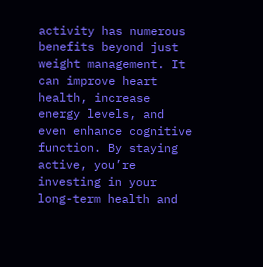activity has numerous benefits beyond just weight management. It can improve heart health, increase energy levels, and even enhance cognitive function. By staying active, you’re investing in your long-term health and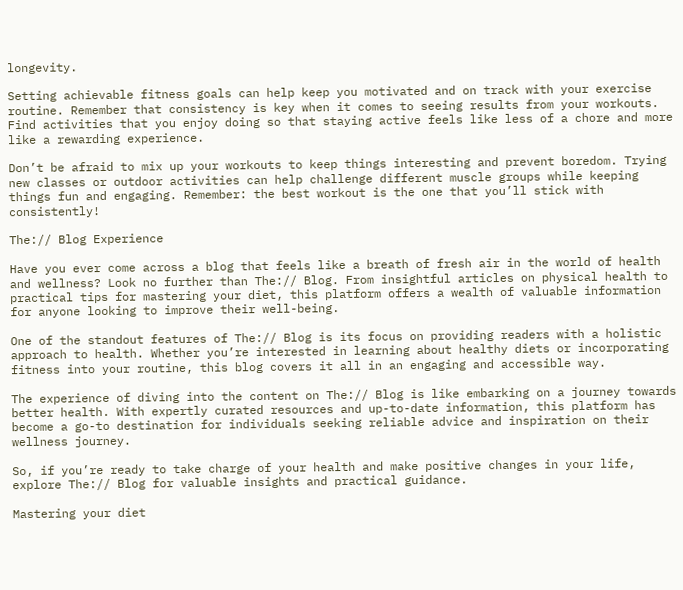longevity.

Setting achievable fitness goals can help keep you motivated and on track with your exercise routine. Remember that consistency is key when it comes to seeing results from your workouts. Find activities that you enjoy doing so that staying active feels like less of a chore and more like a rewarding experience.

Don’t be afraid to mix up your workouts to keep things interesting and prevent boredom. Trying new classes or outdoor activities can help challenge different muscle groups while keeping things fun and engaging. Remember: the best workout is the one that you’ll stick with consistently!

The:// Blog Experience

Have you ever come across a blog that feels like a breath of fresh air in the world of health and wellness? Look no further than The:// Blog. From insightful articles on physical health to practical tips for mastering your diet, this platform offers a wealth of valuable information for anyone looking to improve their well-being.

One of the standout features of The:// Blog is its focus on providing readers with a holistic approach to health. Whether you’re interested in learning about healthy diets or incorporating fitness into your routine, this blog covers it all in an engaging and accessible way.

The experience of diving into the content on The:// Blog is like embarking on a journey towards better health. With expertly curated resources and up-to-date information, this platform has become a go-to destination for individuals seeking reliable advice and inspiration on their wellness journey.

So, if you’re ready to take charge of your health and make positive changes in your life, explore The:// Blog for valuable insights and practical guidance.

Mastering your diet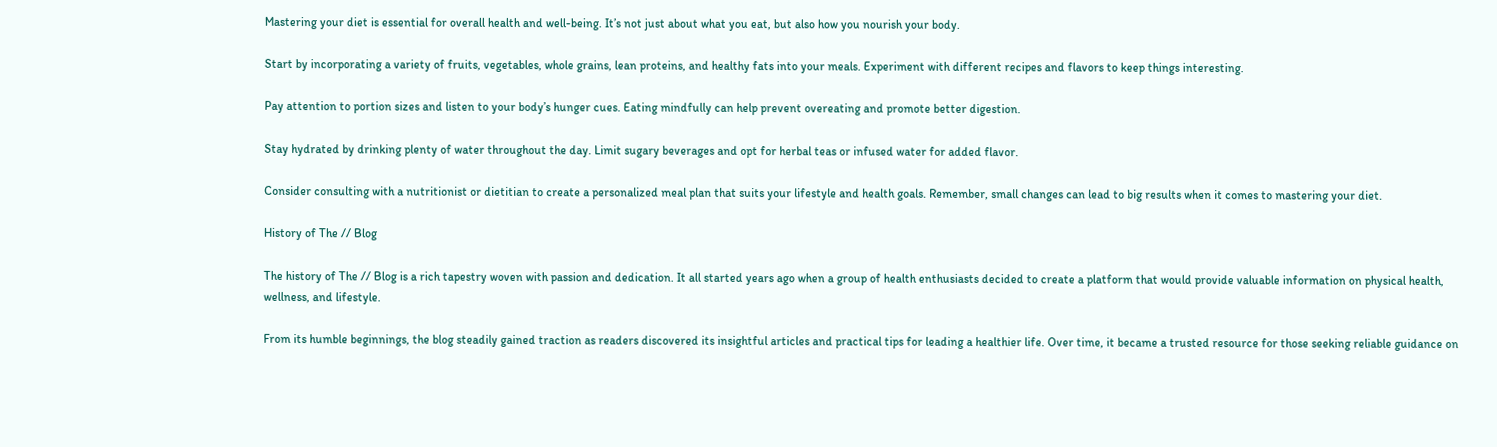Mastering your diet is essential for overall health and well-being. It’s not just about what you eat, but also how you nourish your body.

Start by incorporating a variety of fruits, vegetables, whole grains, lean proteins, and healthy fats into your meals. Experiment with different recipes and flavors to keep things interesting.

Pay attention to portion sizes and listen to your body’s hunger cues. Eating mindfully can help prevent overeating and promote better digestion.

Stay hydrated by drinking plenty of water throughout the day. Limit sugary beverages and opt for herbal teas or infused water for added flavor.

Consider consulting with a nutritionist or dietitian to create a personalized meal plan that suits your lifestyle and health goals. Remember, small changes can lead to big results when it comes to mastering your diet.

History of The // Blog

The history of The // Blog is a rich tapestry woven with passion and dedication. It all started years ago when a group of health enthusiasts decided to create a platform that would provide valuable information on physical health, wellness, and lifestyle.

From its humble beginnings, the blog steadily gained traction as readers discovered its insightful articles and practical tips for leading a healthier life. Over time, it became a trusted resource for those seeking reliable guidance on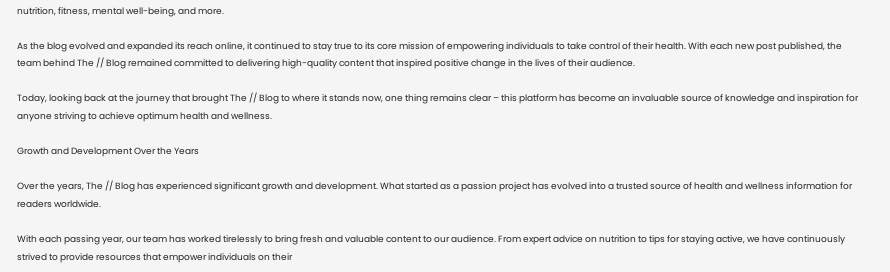nutrition, fitness, mental well-being, and more.

As the blog evolved and expanded its reach online, it continued to stay true to its core mission of empowering individuals to take control of their health. With each new post published, the team behind The // Blog remained committed to delivering high-quality content that inspired positive change in the lives of their audience.

Today, looking back at the journey that brought The // Blog to where it stands now, one thing remains clear – this platform has become an invaluable source of knowledge and inspiration for anyone striving to achieve optimum health and wellness.

Growth and Development Over the Years

Over the years, The // Blog has experienced significant growth and development. What started as a passion project has evolved into a trusted source of health and wellness information for readers worldwide.

With each passing year, our team has worked tirelessly to bring fresh and valuable content to our audience. From expert advice on nutrition to tips for staying active, we have continuously strived to provide resources that empower individuals on their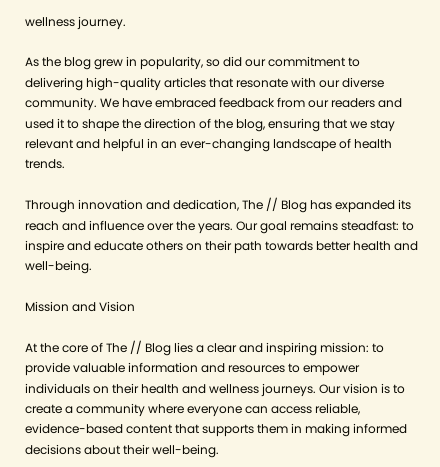wellness journey.

As the blog grew in popularity, so did our commitment to delivering high-quality articles that resonate with our diverse community. We have embraced feedback from our readers and used it to shape the direction of the blog, ensuring that we stay relevant and helpful in an ever-changing landscape of health trends.

Through innovation and dedication, The // Blog has expanded its reach and influence over the years. Our goal remains steadfast: to inspire and educate others on their path towards better health and well-being.

Mission and Vision

At the core of The // Blog lies a clear and inspiring mission: to provide valuable information and resources to empower individuals on their health and wellness journeys. Our vision is to create a community where everyone can access reliable, evidence-based content that supports them in making informed decisions about their well-being.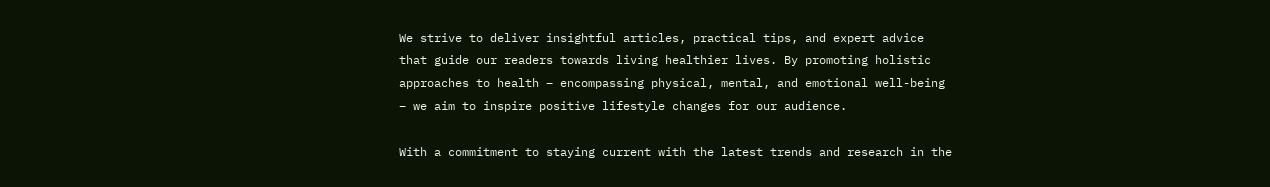We strive to deliver insightful articles, practical tips, and expert advice that guide our readers towards living healthier lives. By promoting holistic approaches to health – encompassing physical, mental, and emotional well-being – we aim to inspire positive lifestyle changes for our audience.

With a commitment to staying current with the latest trends and research in the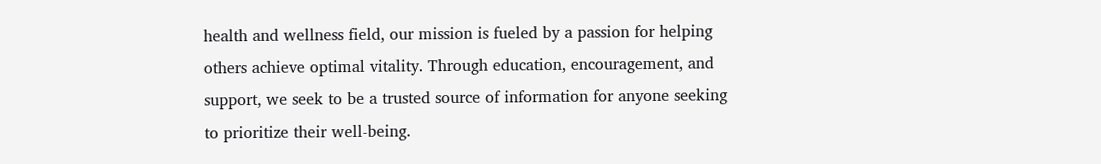health and wellness field, our mission is fueled by a passion for helping others achieve optimal vitality. Through education, encouragement, and support, we seek to be a trusted source of information for anyone seeking to prioritize their well-being.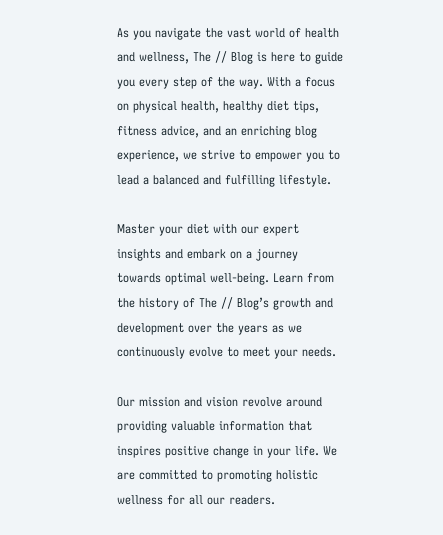As you navigate the vast world of health and wellness, The // Blog is here to guide you every step of the way. With a focus on physical health, healthy diet tips, fitness advice, and an enriching blog experience, we strive to empower you to lead a balanced and fulfilling lifestyle.

Master your diet with our expert insights and embark on a journey towards optimal well-being. Learn from the history of The // Blog’s growth and development over the years as we continuously evolve to meet your needs.

Our mission and vision revolve around providing valuable information that inspires positive change in your life. We are committed to promoting holistic wellness for all our readers.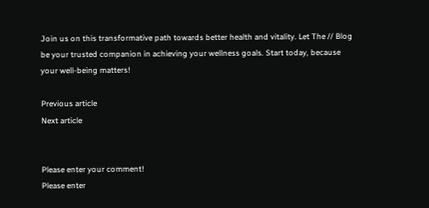Join us on this transformative path towards better health and vitality. Let The // Blog be your trusted companion in achieving your wellness goals. Start today, because your well-being matters!

Previous article
Next article


Please enter your comment!
Please enter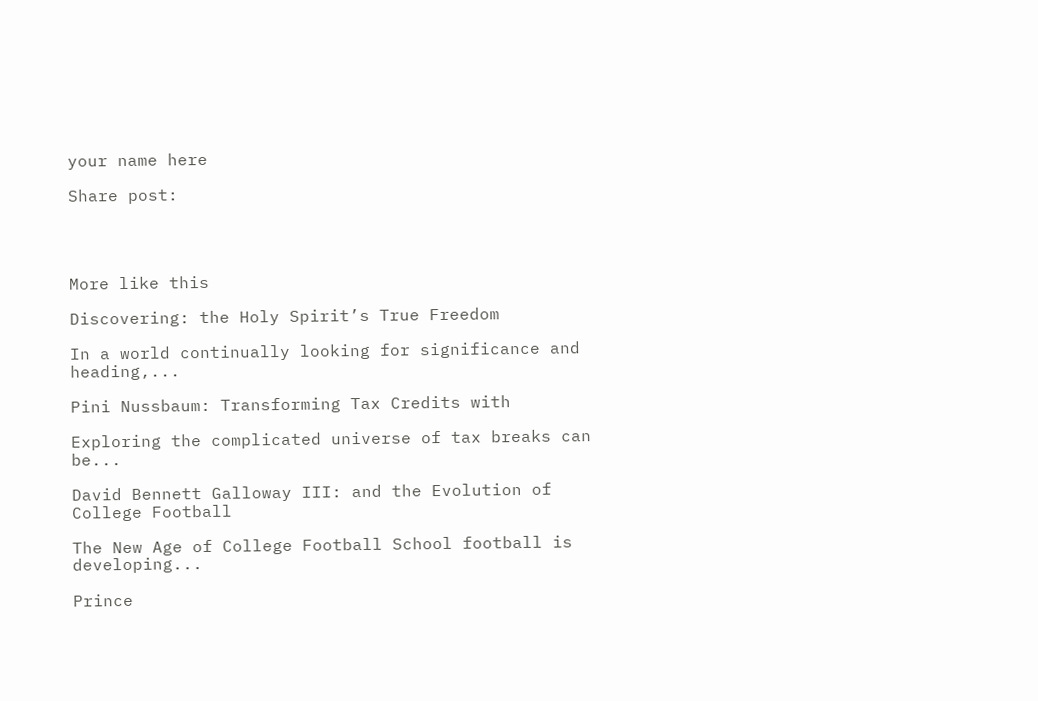your name here

Share post:




More like this

Discovering: the Holy Spirit’s True Freedom

In a world continually looking for significance and heading,...

Pini Nussbaum: Transforming Tax Credits with

Exploring the complicated universe of tax breaks can be...

David Bennett Galloway III: and the Evolution of College Football

The New Age of College Football School football is developing...

Prince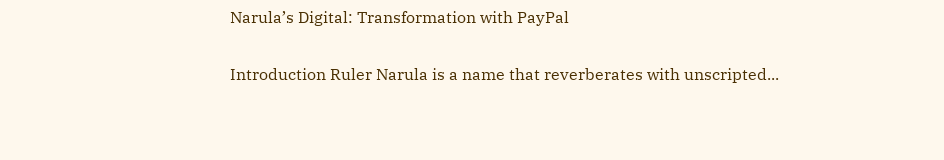Narula’s Digital: Transformation with PayPal

Introduction Ruler Narula is a name that reverberates with unscripted...